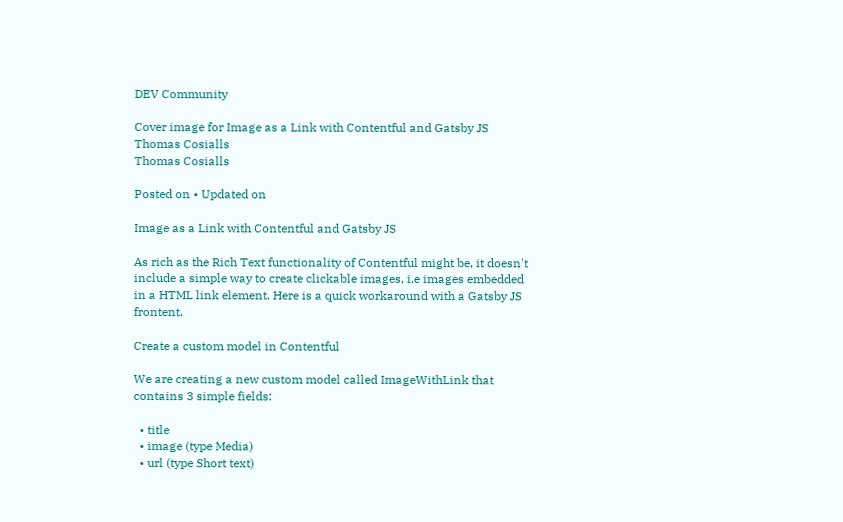DEV Community

Cover image for Image as a Link with Contentful and Gatsby JS
Thomas Cosialls
Thomas Cosialls

Posted on • Updated on

Image as a Link with Contentful and Gatsby JS

As rich as the Rich Text functionality of Contentful might be, it doesn't include a simple way to create clickable images, i.e images embedded in a HTML link element. Here is a quick workaround with a Gatsby JS frontent.

Create a custom model in Contentful

We are creating a new custom model called ImageWithLink that contains 3 simple fields:

  • title
  • image (type Media)
  • url (type Short text)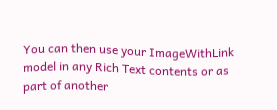You can then use your ImageWithLink model in any Rich Text contents or as part of another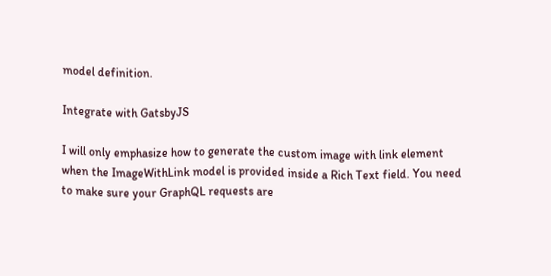model definition.

Integrate with GatsbyJS

I will only emphasize how to generate the custom image with link element when the ImageWithLink model is provided inside a Rich Text field. You need to make sure your GraphQL requests are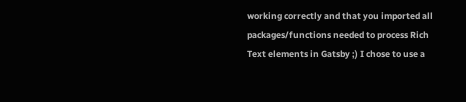working correctly and that you imported all packages/functions needed to process Rich Text elements in Gatsby ;) I chose to use a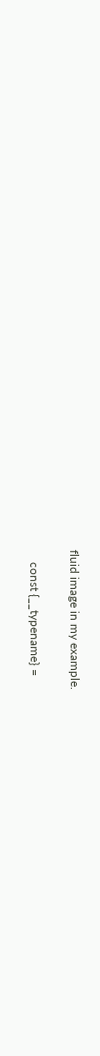fluid image in my example.

    const {__typename} =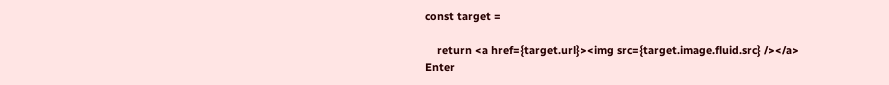const target =

    return <a href={target.url}><img src={target.image.fluid.src} /></a>
Enter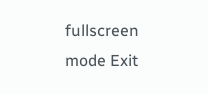fullscreen mode Exit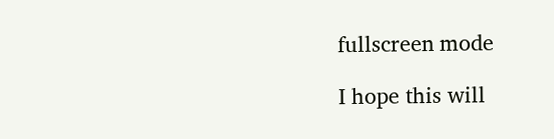fullscreen mode

I hope this will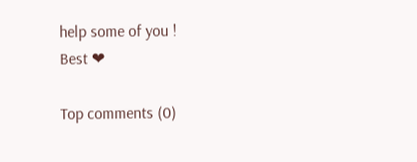help some of you !
Best ❤

Top comments (0)